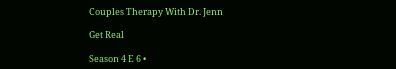Couples Therapy With Dr. Jenn

Get Real

Season 4 E 6 •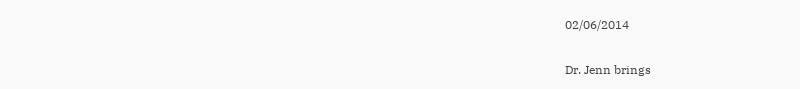02/06/2014

Dr. Jenn brings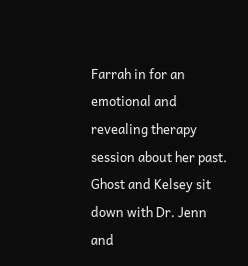Farrah in for an emotional and revealing therapy session about her past. Ghost and Kelsey sit down with Dr. Jenn and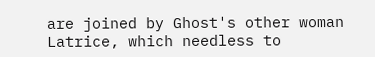are joined by Ghost's other woman Latrice, which needless to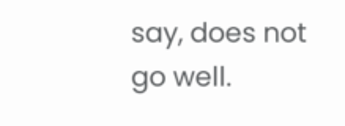say, does not go well.